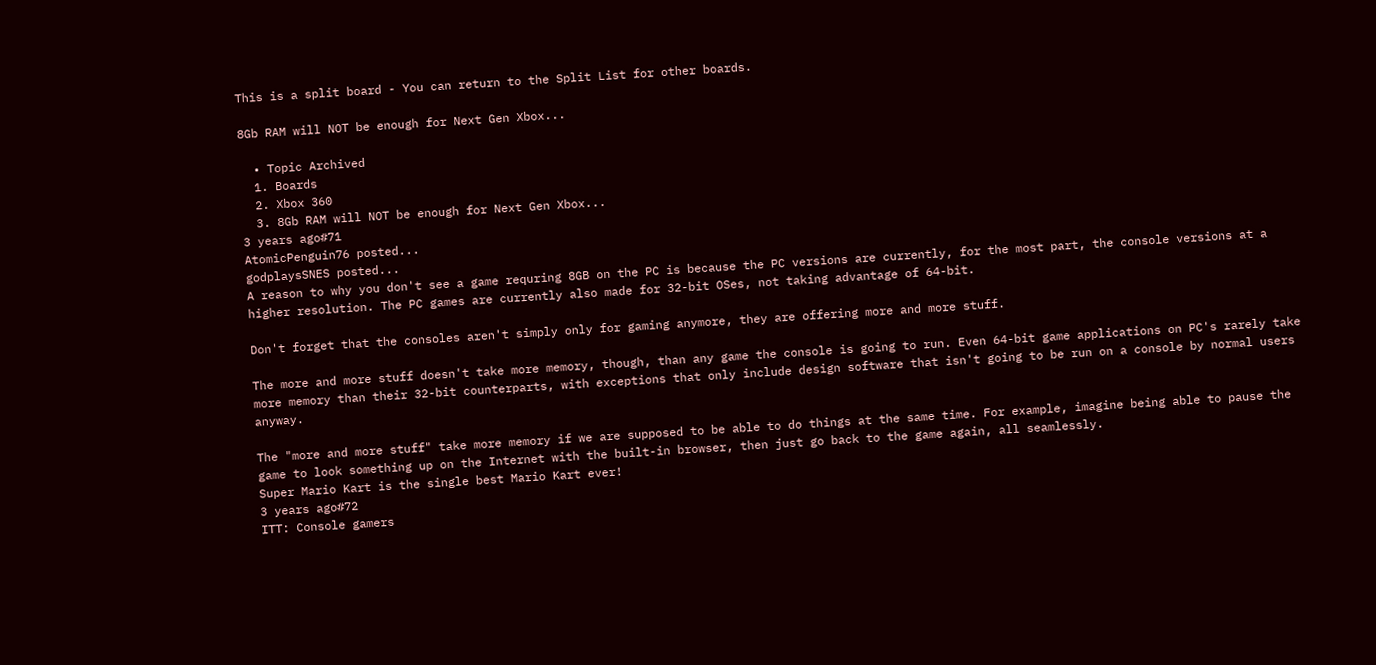This is a split board - You can return to the Split List for other boards.

8Gb RAM will NOT be enough for Next Gen Xbox...

  • Topic Archived
  1. Boards
  2. Xbox 360
  3. 8Gb RAM will NOT be enough for Next Gen Xbox...
3 years ago#71
AtomicPenguin76 posted...
godplaysSNES posted...
A reason to why you don't see a game requring 8GB on the PC is because the PC versions are currently, for the most part, the console versions at a higher resolution. The PC games are currently also made for 32-bit OSes, not taking advantage of 64-bit.

Don't forget that the consoles aren't simply only for gaming anymore, they are offering more and more stuff.

The more and more stuff doesn't take more memory, though, than any game the console is going to run. Even 64-bit game applications on PC's rarely take more memory than their 32-bit counterparts, with exceptions that only include design software that isn't going to be run on a console by normal users anyway.

The "more and more stuff" take more memory if we are supposed to be able to do things at the same time. For example, imagine being able to pause the game to look something up on the Internet with the built-in browser, then just go back to the game again, all seamlessly.
Super Mario Kart is the single best Mario Kart ever!
3 years ago#72
ITT: Console gamers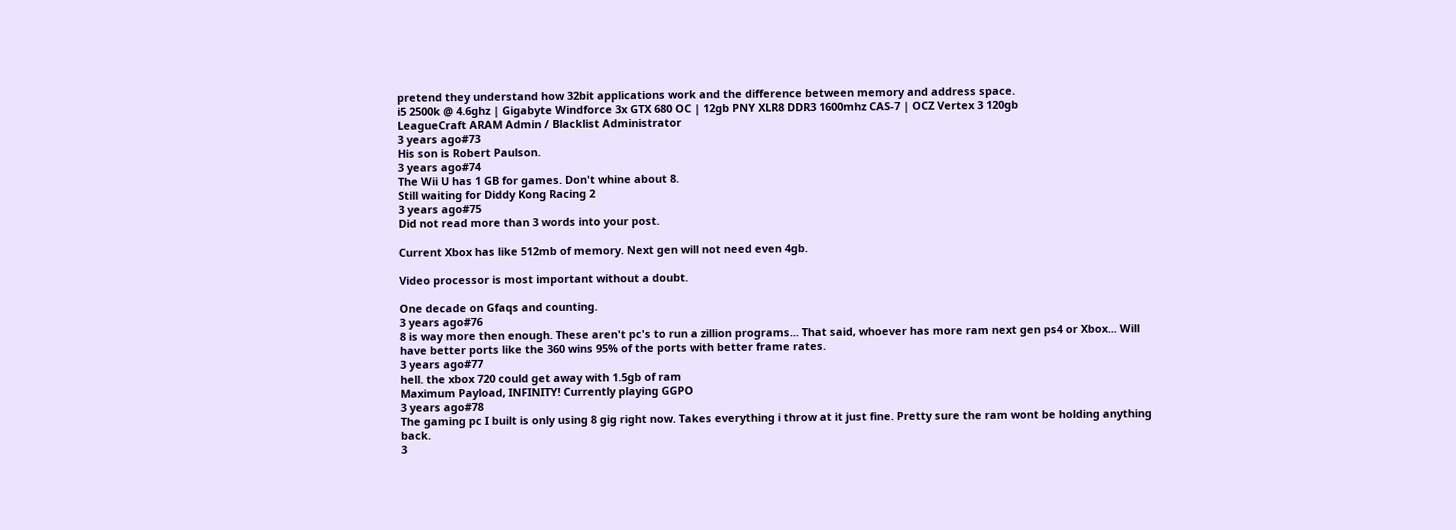pretend they understand how 32bit applications work and the difference between memory and address space.
i5 2500k @ 4.6ghz | Gigabyte Windforce 3x GTX 680 OC | 12gb PNY XLR8 DDR3 1600mhz CAS-7 | OCZ Vertex 3 120gb
LeagueCraft ARAM Admin / Blacklist Administrator
3 years ago#73
His son is Robert Paulson.
3 years ago#74
The Wii U has 1 GB for games. Don't whine about 8.
Still waiting for Diddy Kong Racing 2
3 years ago#75
Did not read more than 3 words into your post.

Current Xbox has like 512mb of memory. Next gen will not need even 4gb.

Video processor is most important without a doubt.

One decade on Gfaqs and counting.
3 years ago#76
8 is way more then enough. These aren't pc's to run a zillion programs... That said, whoever has more ram next gen ps4 or Xbox... Will have better ports like the 360 wins 95% of the ports with better frame rates.
3 years ago#77
hell. the xbox 720 could get away with 1.5gb of ram
Maximum Payload, INFINITY! Currently playing GGPO
3 years ago#78
The gaming pc I built is only using 8 gig right now. Takes everything i throw at it just fine. Pretty sure the ram wont be holding anything back.
3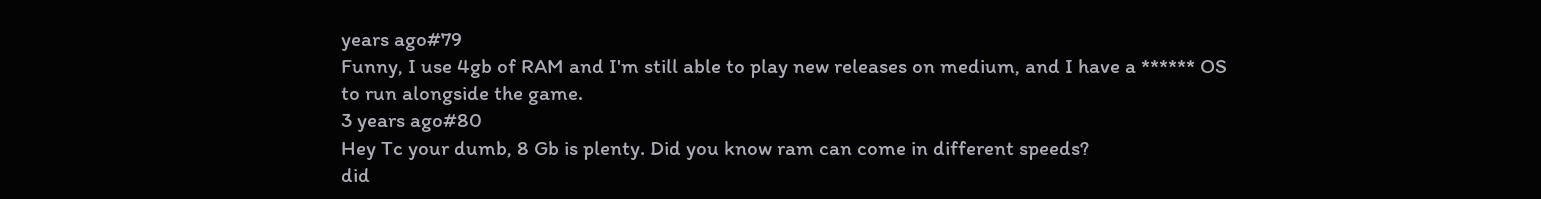years ago#79
Funny, I use 4gb of RAM and I'm still able to play new releases on medium, and I have a ****** OS to run alongside the game.
3 years ago#80
Hey Tc your dumb, 8 Gb is plenty. Did you know ram can come in different speeds?
did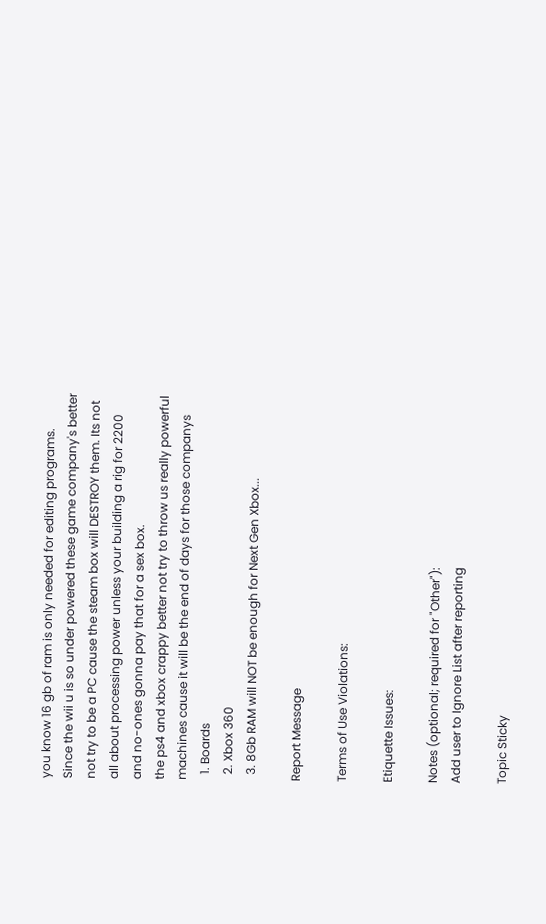you know 16 gb of ram is only needed for editing programs.
Since the wii u is so under powered these game company's better not try to be a PC cause the steam box will DESTROY them. Its not all about processing power unless your building a rig for 2200 and no-ones gonna pay that for a sex box.
the ps4 and xbox crappy better not try to throw us really powerful machines cause it will be the end of days for those companys
  1. Boards
  2. Xbox 360
  3. 8Gb RAM will NOT be enough for Next Gen Xbox...

Report Message

Terms of Use Violations:

Etiquette Issues:

Notes (optional; required for "Other"):
Add user to Ignore List after reporting

Topic Sticky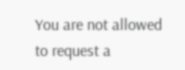You are not allowed to request a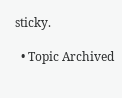sticky.

  • Topic Archived